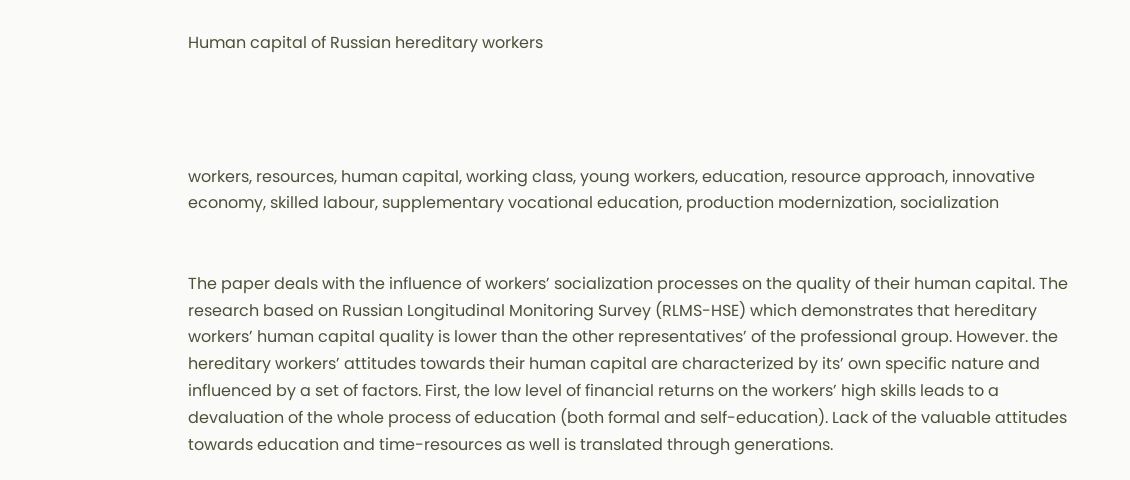Human capital of Russian hereditary workers




workers, resources, human capital, working class, young workers, education, resource approach, innovative economy, skilled labour, supplementary vocational education, production modernization, socialization


The paper deals with the influence of workers’ socialization processes on the quality of their human capital. The research based on Russian Longitudinal Monitoring Survey (RLMS-HSE) which demonstrates that hereditary workers’ human capital quality is lower than the other representatives’ of the professional group. However. the hereditary workers’ attitudes towards their human capital are characterized by its’ own specific nature and influenced by a set of factors. First, the low level of financial returns on the workers’ high skills leads to a devaluation of the whole process of education (both formal and self-education). Lack of the valuable attitudes towards education and time-resources as well is translated through generations.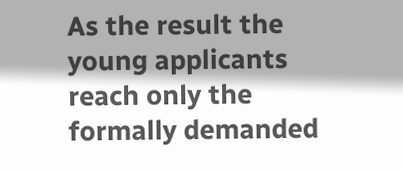As the result the young applicants reach only the formally demanded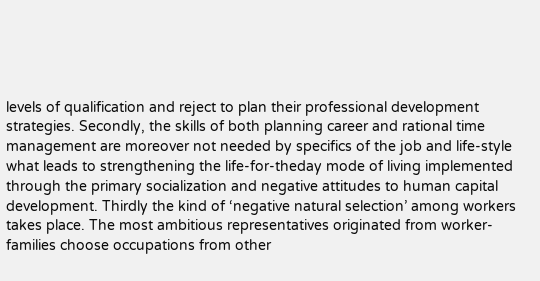levels of qualification and reject to plan their professional development strategies. Secondly, the skills of both planning career and rational time management are moreover not needed by specifics of the job and life-style what leads to strengthening the life-for-theday mode of living implemented through the primary socialization and negative attitudes to human capital development. Thirdly the kind of ‘negative natural selection’ among workers takes place. The most ambitious representatives originated from worker-families choose occupations from other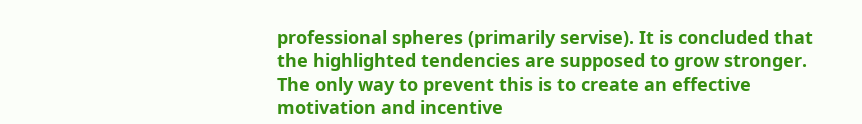professional spheres (primarily servise). It is concluded that the highlighted tendencies are supposed to grow stronger. The only way to prevent this is to create an effective motivation and incentive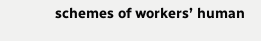schemes of workers’ human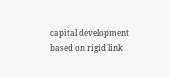capital development based on rigid link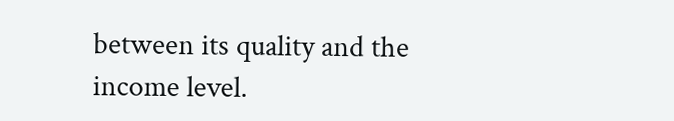between its quality and the income level.